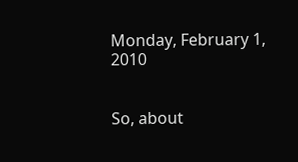Monday, February 1, 2010


So, about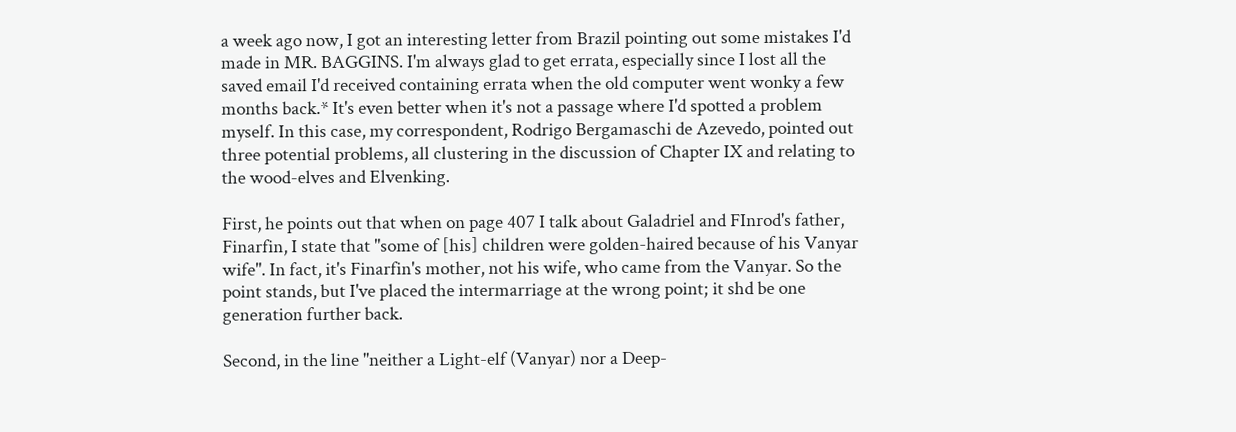a week ago now, I got an interesting letter from Brazil pointing out some mistakes I'd made in MR. BAGGINS. I'm always glad to get errata, especially since I lost all the saved email I'd received containing errata when the old computer went wonky a few months back.* It's even better when it's not a passage where I'd spotted a problem myself. In this case, my correspondent, Rodrigo Bergamaschi de Azevedo, pointed out three potential problems, all clustering in the discussion of Chapter IX and relating to the wood-elves and Elvenking.

First, he points out that when on page 407 I talk about Galadriel and FInrod's father, Finarfin, I state that "some of [his] children were golden-haired because of his Vanyar wife". In fact, it's Finarfin's mother, not his wife, who came from the Vanyar. So the point stands, but I've placed the intermarriage at the wrong point; it shd be one generation further back.

Second, in the line "neither a Light-elf (Vanyar) nor a Deep-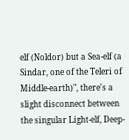elf (Noldor) but a Sea-elf (a Sindar, one of the Teleri of Middle-earth)", there's a slight disconnect between the singular Light-elf, Deep-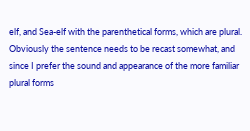elf, and Sea-elf with the parenthetical forms, which are plural. Obviously the sentence needs to be recast somewhat, and since I prefer the sound and appearance of the more familiar plural forms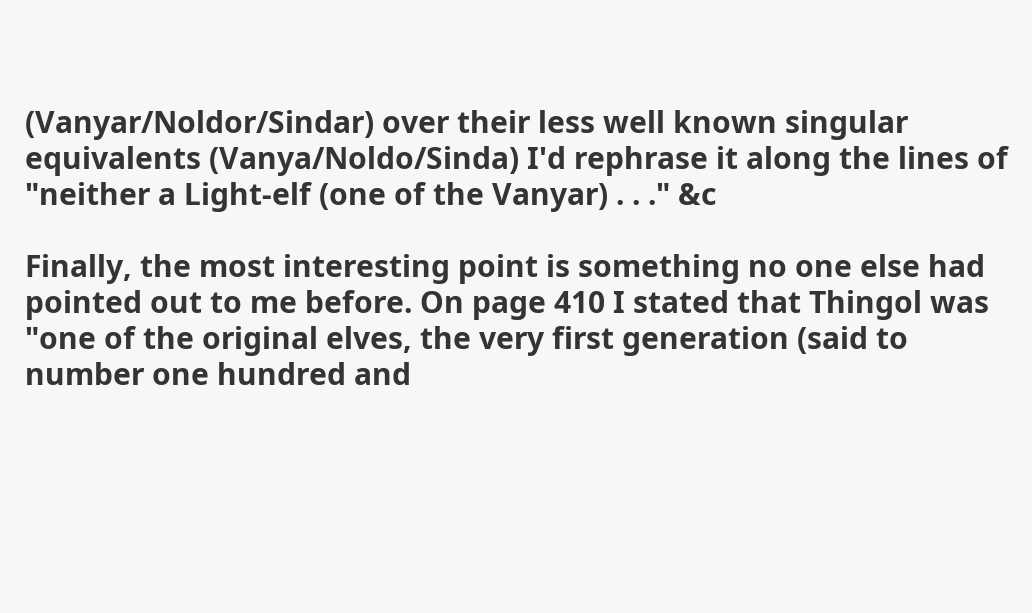(Vanyar/Noldor/Sindar) over their less well known singular equivalents (Vanya/Noldo/Sinda) I'd rephrase it along the lines of "neither a Light-elf (one of the Vanyar) . . ." &c

Finally, the most interesting point is something no one else had pointed out to me before. On page 410 I stated that Thingol was "one of the original elves, the very first generation (said to number one hundred and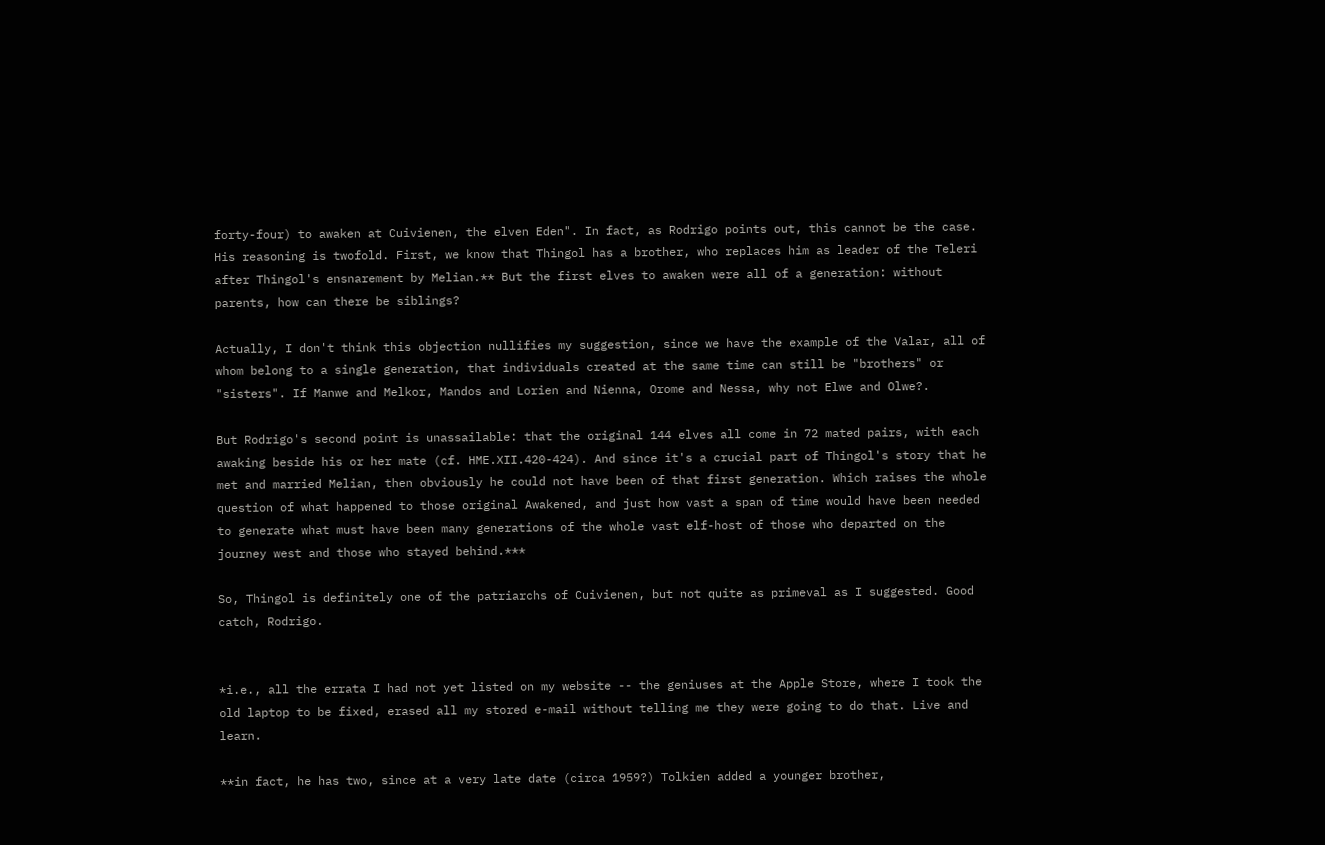forty-four) to awaken at Cuivienen, the elven Eden". In fact, as Rodrigo points out, this cannot be the case. His reasoning is twofold. First, we know that Thingol has a brother, who replaces him as leader of the Teleri after Thingol's ensnarement by Melian.** But the first elves to awaken were all of a generation: without parents, how can there be siblings?

Actually, I don't think this objection nullifies my suggestion, since we have the example of the Valar, all of whom belong to a single generation, that individuals created at the same time can still be "brothers" or "sisters". If Manwe and Melkor, Mandos and Lorien and Nienna, Orome and Nessa, why not Elwe and Olwe?.

But Rodrigo's second point is unassailable: that the original 144 elves all come in 72 mated pairs, with each awaking beside his or her mate (cf. HME.XII.420-424). And since it's a crucial part of Thingol's story that he met and married Melian, then obviously he could not have been of that first generation. Which raises the whole question of what happened to those original Awakened, and just how vast a span of time would have been needed to generate what must have been many generations of the whole vast elf-host of those who departed on the journey west and those who stayed behind.***

So, Thingol is definitely one of the patriarchs of Cuivienen, but not quite as primeval as I suggested. Good catch, Rodrigo.


*i.e., all the errata I had not yet listed on my website -- the geniuses at the Apple Store, where I took the old laptop to be fixed, erased all my stored e-mail without telling me they were going to do that. Live and learn.

**in fact, he has two, since at a very late date (circa 1959?) Tolkien added a younger brother,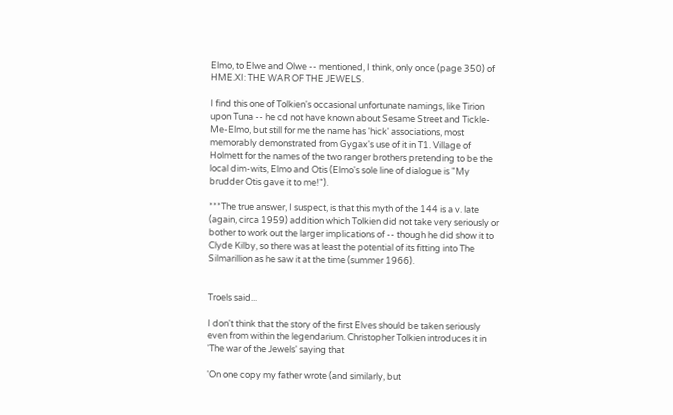Elmo, to Elwe and Olwe -- mentioned, I think, only once (page 350) of HME.XI: THE WAR OF THE JEWELS.

I find this one of Tolkien's occasional unfortunate namings, like Tirion upon Tuna -- he cd not have known about Sesame Street and Tickle-Me-Elmo, but still for me the name has 'hick' associations, most memorably demonstrated from Gygax's use of it in T1. Village of Holmett for the names of the two ranger brothers pretending to be the local dim-wits, Elmo and Otis (Elmo's sole line of dialogue is "My brudder Otis gave it to me!").

***The true answer, I suspect, is that this myth of the 144 is a v. late (again, circa 1959) addition which Tolkien did not take very seriously or bother to work out the larger implications of -- though he did show it to Clyde Kilby, so there was at least the potential of its fitting into The Silmarillion as he saw it at the time (summer 1966).


Troels said...

I don't think that the story of the first Elves should be taken seriously even from within the legendarium. Christopher Tolkien introduces it in 'The war of the Jewels' saying that

'On one copy my father wrote (and similarly, but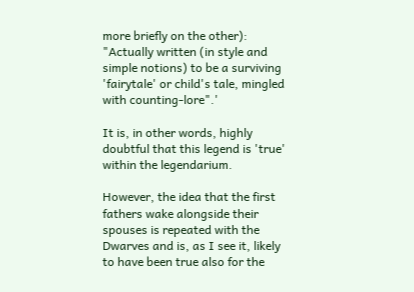more briefly on the other): "Actually written (in style and simple notions) to be a surviving 'fairytale' or child's tale, mingled with counting-lore".'

It is, in other words, highly doubtful that this legend is 'true' within the legendarium.

However, the idea that the first fathers wake alongside their spouses is repeated with the Dwarves and is, as I see it, likely to have been true also for the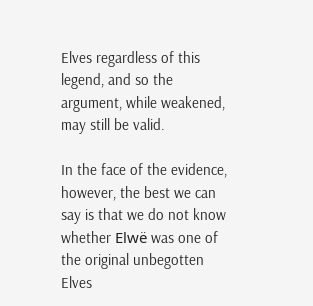Elves regardless of this legend, and so the argument, while weakened, may still be valid.

In the face of the evidence, however, the best we can say is that we do not know whether Elwë was one of the original unbegotten Elves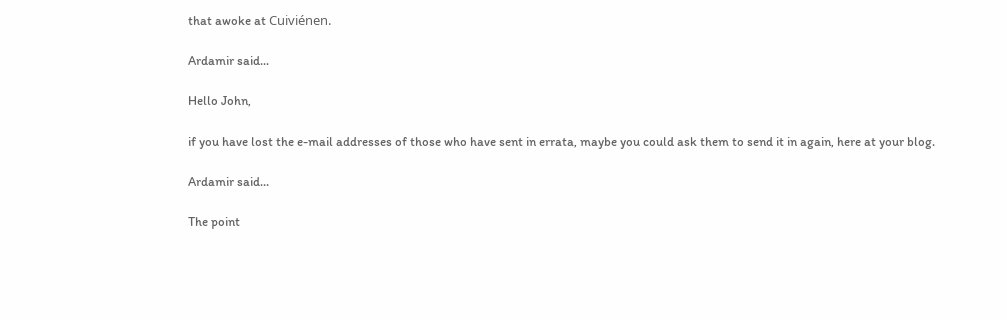that awoke at Cuiviénen.

Ardamir said...

Hello John,

if you have lost the e-mail addresses of those who have sent in errata, maybe you could ask them to send it in again, here at your blog.

Ardamir said...

The point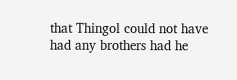that Thingol could not have had any brothers had he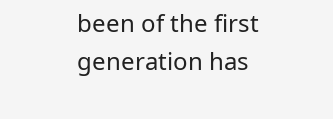been of the first generation has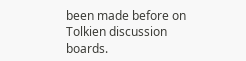been made before on Tolkien discussion boards.